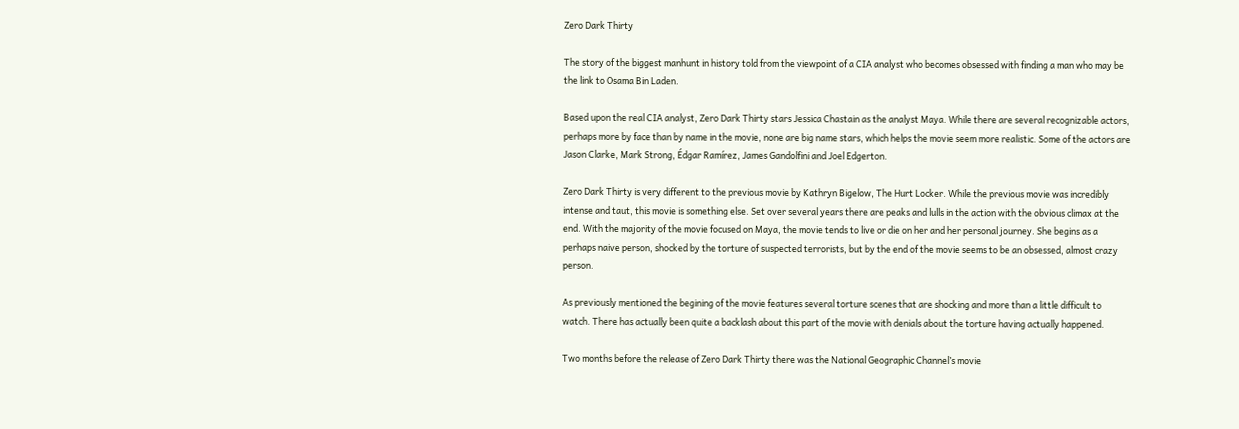Zero Dark Thirty

The story of the biggest manhunt in history told from the viewpoint of a CIA analyst who becomes obsessed with finding a man who may be the link to Osama Bin Laden.

Based upon the real CIA analyst, Zero Dark Thirty stars Jessica Chastain as the analyst Maya. While there are several recognizable actors, perhaps more by face than by name in the movie, none are big name stars, which helps the movie seem more realistic. Some of the actors are Jason Clarke, Mark Strong, Édgar Ramírez, James Gandolfini and Joel Edgerton.

Zero Dark Thirty is very different to the previous movie by Kathryn Bigelow, The Hurt Locker. While the previous movie was incredibly intense and taut, this movie is something else. Set over several years there are peaks and lulls in the action with the obvious climax at the end. With the majority of the movie focused on Maya, the movie tends to live or die on her and her personal journey. She begins as a perhaps naive person, shocked by the torture of suspected terrorists, but by the end of the movie seems to be an obsessed, almost crazy person.

As previously mentioned the begining of the movie features several torture scenes that are shocking and more than a little difficult to watch. There has actually been quite a backlash about this part of the movie with denials about the torture having actually happened.

Two months before the release of Zero Dark Thirty there was the National Geographic Channel’s movie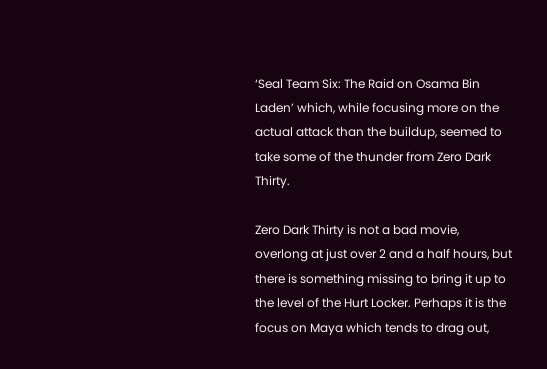‘Seal Team Six: The Raid on Osama Bin Laden’ which, while focusing more on the actual attack than the buildup, seemed to take some of the thunder from Zero Dark Thirty.

Zero Dark Thirty is not a bad movie, overlong at just over 2 and a half hours, but there is something missing to bring it up to the level of the Hurt Locker. Perhaps it is the focus on Maya which tends to drag out,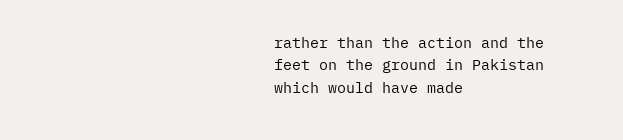rather than the action and the feet on the ground in Pakistan which would have made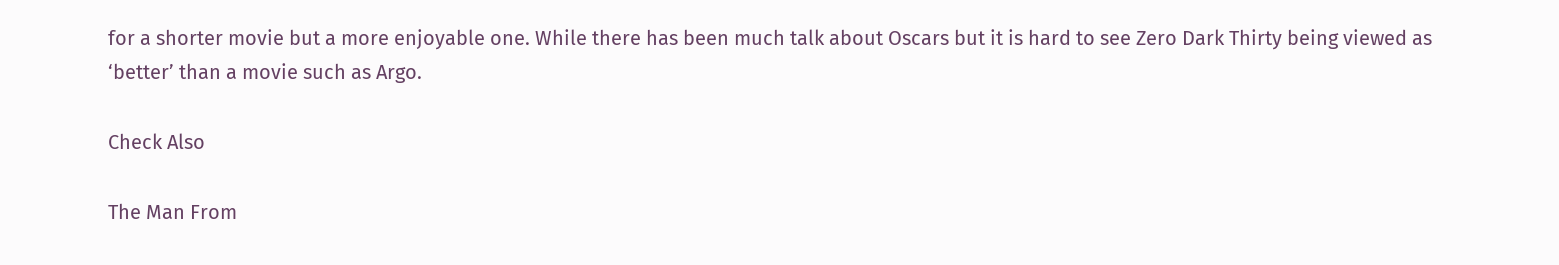for a shorter movie but a more enjoyable one. While there has been much talk about Oscars but it is hard to see Zero Dark Thirty being viewed as ‘better’ than a movie such as Argo.

Check Also

The Man From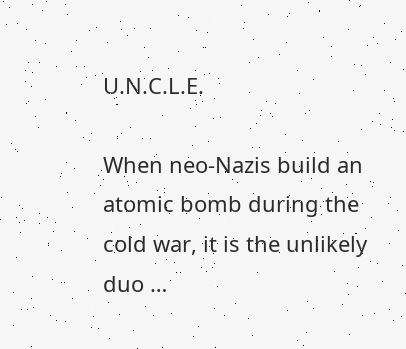U.N.C.L.E.

When neo-Nazis build an atomic bomb during the cold war, it is the unlikely duo …